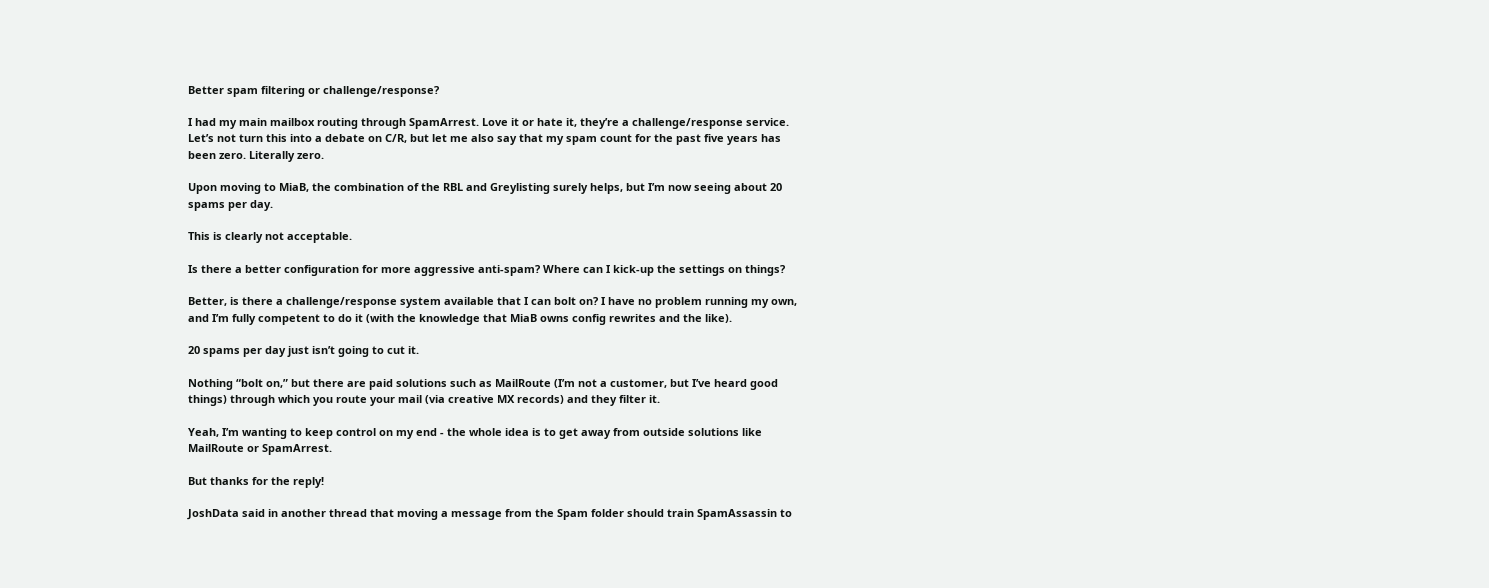Better spam filtering or challenge/response?

I had my main mailbox routing through SpamArrest. Love it or hate it, they’re a challenge/response service. Let’s not turn this into a debate on C/R, but let me also say that my spam count for the past five years has been zero. Literally zero.

Upon moving to MiaB, the combination of the RBL and Greylisting surely helps, but I’m now seeing about 20 spams per day.

This is clearly not acceptable.

Is there a better configuration for more aggressive anti-spam? Where can I kick-up the settings on things?

Better, is there a challenge/response system available that I can bolt on? I have no problem running my own, and I’m fully competent to do it (with the knowledge that MiaB owns config rewrites and the like).

20 spams per day just isn’t going to cut it.

Nothing “bolt on,” but there are paid solutions such as MailRoute (I’m not a customer, but I’ve heard good things) through which you route your mail (via creative MX records) and they filter it.

Yeah, I’m wanting to keep control on my end - the whole idea is to get away from outside solutions like MailRoute or SpamArrest.

But thanks for the reply!

JoshData said in another thread that moving a message from the Spam folder should train SpamAssassin to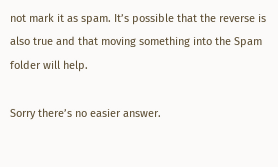not mark it as spam. It’s possible that the reverse is also true and that moving something into the Spam folder will help.

Sorry there’s no easier answer.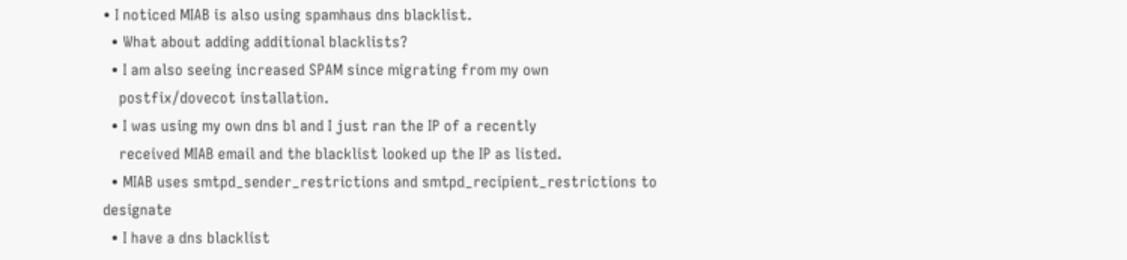• I noticed MIAB is also using spamhaus dns blacklist.
  • What about adding additional blacklists?
  • I am also seeing increased SPAM since migrating from my own
    postfix/dovecot installation.
  • I was using my own dns bl and I just ran the IP of a recently
    received MIAB email and the blacklist looked up the IP as listed.
  • MIAB uses smtpd_sender_restrictions and smtpd_recipient_restrictions to designate
  • I have a dns blacklist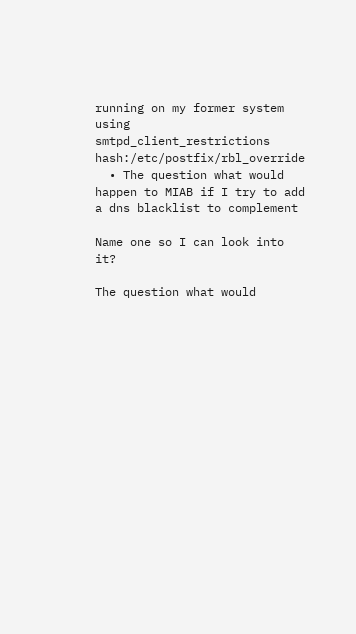running on my former system using smtpd_client_restrictions hash:/etc/postfix/rbl_override
  • The question what would happen to MIAB if I try to add a dns blacklist to complement

Name one so I can look into it?

The question what would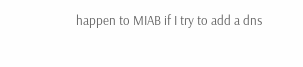happen to MIAB if I try to add a dns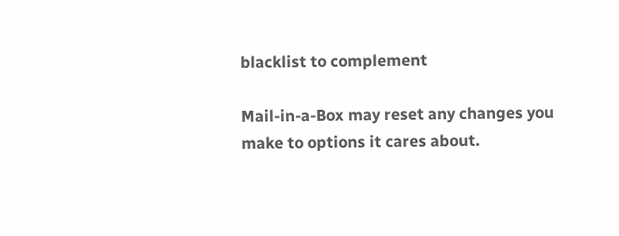blacklist to complement

Mail-in-a-Box may reset any changes you make to options it cares about.